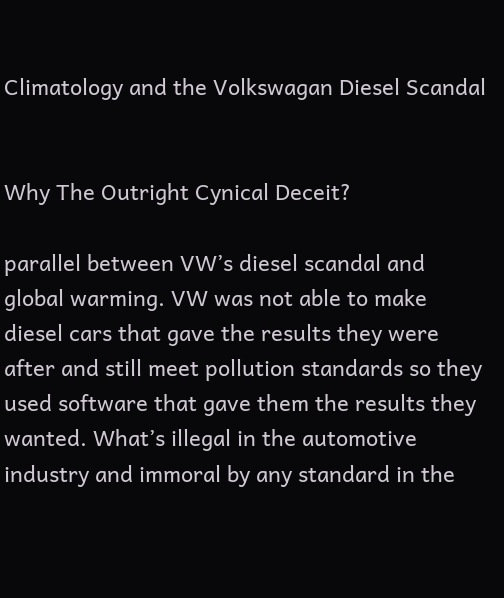Climatology and the Volkswagan Diesel Scandal


Why The Outright Cynical Deceit?

parallel between VW’s diesel scandal and global warming. VW was not able to make diesel cars that gave the results they were after and still meet pollution standards so they used software that gave them the results they wanted. What’s illegal in the automotive industry and immoral by any standard in the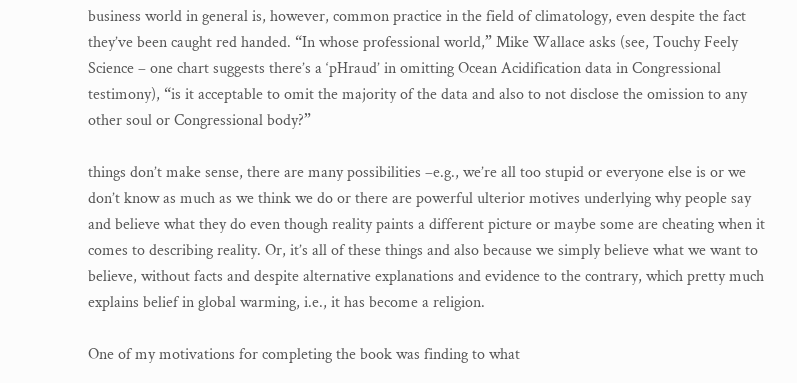business world in general is, however, common practice in the field of climatology, even despite the fact they’ve been caught red handed. “In whose professional world,” Mike Wallace asks (see, Touchy Feely Science – one chart suggests there’s a ‘pHraud’ in omitting Ocean Acidification data in Congressional testimony), “is it acceptable to omit the majority of the data and also to not disclose the omission to any other soul or Congressional body?”

things don’t make sense, there are many possibilities –e.g., we’re all too stupid or everyone else is or we don’t know as much as we think we do or there are powerful ulterior motives underlying why people say and believe what they do even though reality paints a different picture or maybe some are cheating when it comes to describing reality. Or, it’s all of these things and also because we simply believe what we want to believe, without facts and despite alternative explanations and evidence to the contrary, which pretty much explains belief in global warming, i.e., it has become a religion.

One of my motivations for completing the book was finding to what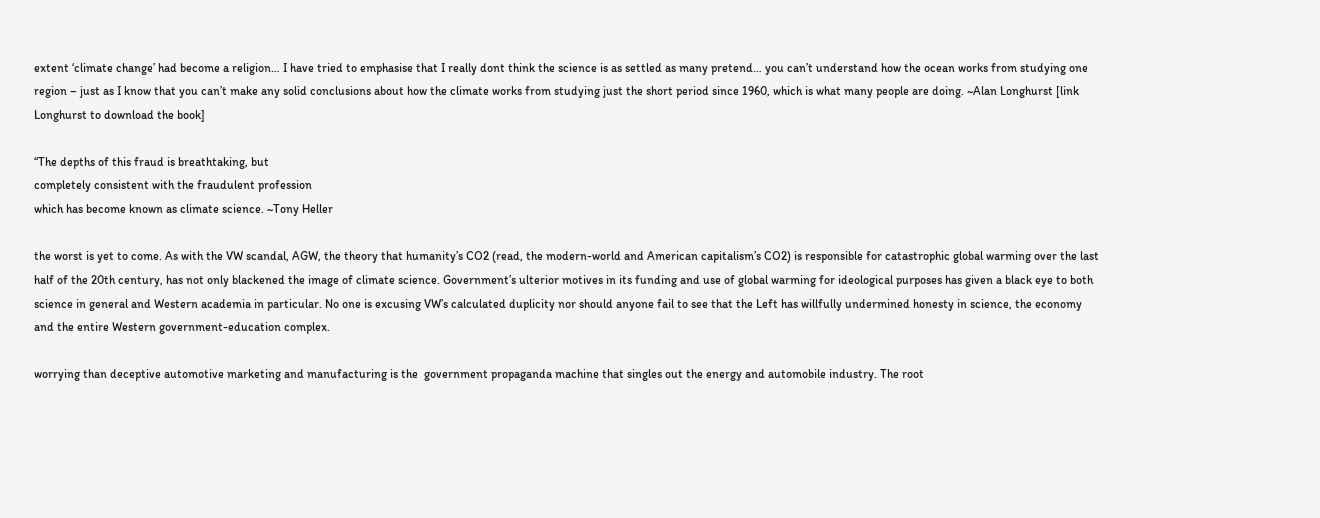extent ‘climate change’ had become a religion… I have tried to emphasise that I really dont think the science is as settled as many pretend… you can’t understand how the ocean works from studying one region – just as I know that you can’t make any solid conclusions about how the climate works from studying just the short period since 1960, which is what many people are doing. ~Alan Longhurst [link Longhurst to download the book]

“The depths of this fraud is breathtaking, but
completely consistent with the fraudulent profession
which has become known as climate science. ~Tony Heller

the worst is yet to come. As with the VW scandal, AGW, the theory that humanity’s CO2 (read, the modern-world and American capitalism’s CO2) is responsible for catastrophic global warming over the last half of the 20th century, has not only blackened the image of climate science. Government’s ulterior motives in its funding and use of global warming for ideological purposes has given a black eye to both science in general and Western academia in particular. No one is excusing VW’s calculated duplicity nor should anyone fail to see that the Left has willfully undermined honesty in science, the economy and the entire Western government-education complex.

worrying than deceptive automotive marketing and manufacturing is the  government propaganda machine that singles out the energy and automobile industry. The root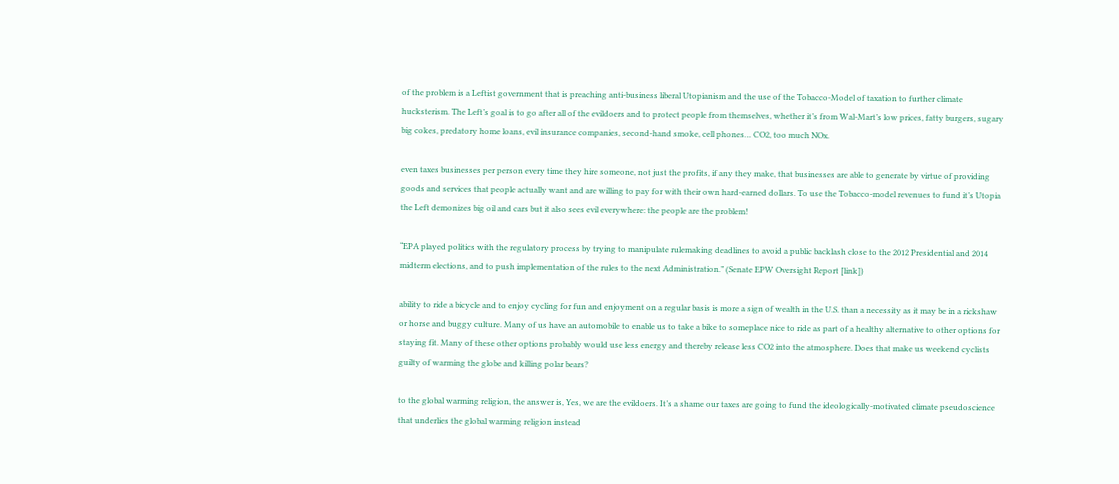of the problem is a Leftist government that is preaching anti-business liberal Utopianism and the use of the Tobacco-Model of taxation to further climate hucksterism. The Left’s goal is to go after all of the evildoers and to protect people from themselves, whether it’s from Wal-Mart’s low prices, fatty burgers, sugary big cokes, predatory home loans, evil insurance companies, second-hand smoke, cell phones… CO2, too much NOx.

even taxes businesses per person every time they hire someone, not just the profits, if any they make, that businesses are able to generate by virtue of providing goods and services that people actually want and are willing to pay for with their own hard-earned dollars. To use the Tobacco-model revenues to fund it’s Utopia the Left demonizes big oil and cars but it also sees evil everywhere: the people are the problem!

“EPA played politics with the regulatory process by trying to manipulate rulemaking deadlines to avoid a public backlash close to the 2012 Presidential and 2014 midterm elections, and to push implementation of the rules to the next Administration.” (Senate EPW Oversight Report [link])

ability to ride a bicycle and to enjoy cycling for fun and enjoyment on a regular basis is more a sign of wealth in the U.S. than a necessity as it may be in a rickshaw or horse and buggy culture. Many of us have an automobile to enable us to take a bike to someplace nice to ride as part of a healthy alternative to other options for staying fit. Many of these other options probably would use less energy and thereby release less CO2 into the atmosphere. Does that make us weekend cyclists guilty of warming the globe and killing polar bears?

to the global warming religion, the answer is, Yes, we are the evildoers. It’s a shame our taxes are going to fund the ideologically-motivated climate pseudoscience that underlies the global warming religion instead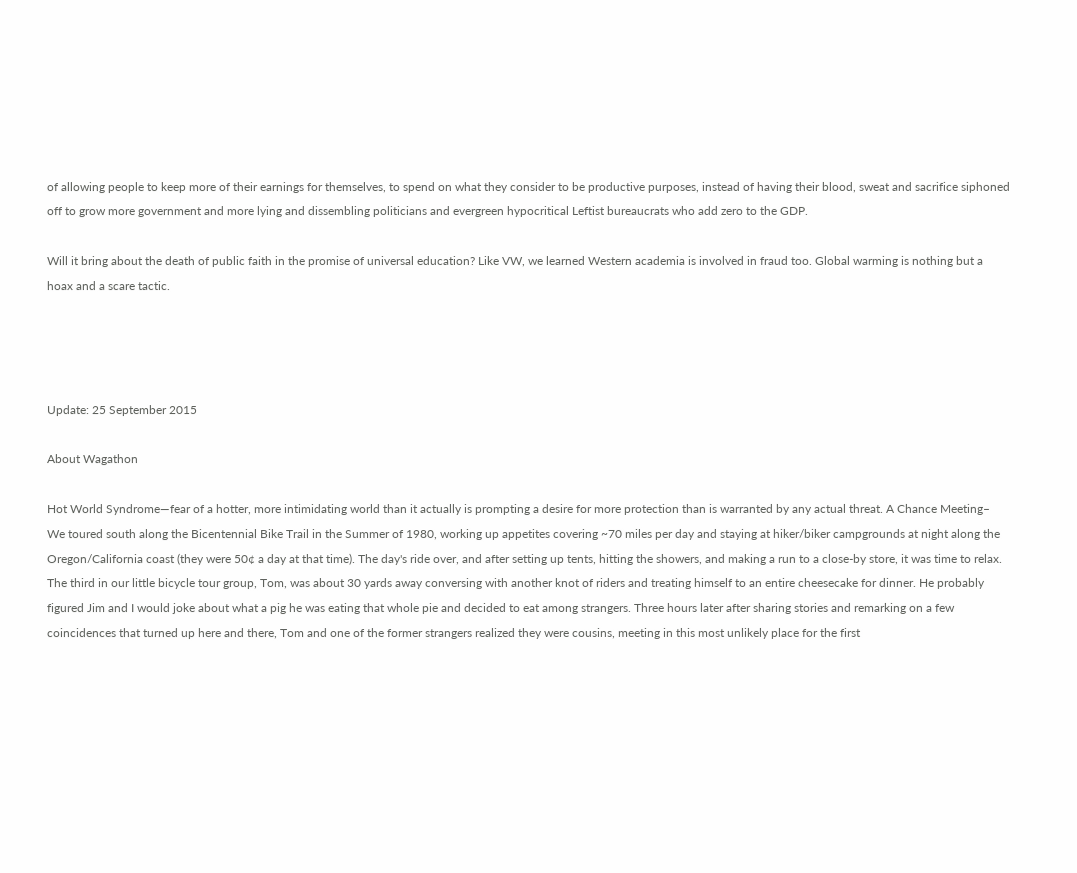of allowing people to keep more of their earnings for themselves, to spend on what they consider to be productive purposes, instead of having their blood, sweat and sacrifice siphoned off to grow more government and more lying and dissembling politicians and evergreen hypocritical Leftist bureaucrats who add zero to the GDP.

Will it bring about the death of public faith in the promise of universal education? Like VW, we learned Western academia is involved in fraud too. Global warming is nothing but a hoax and a scare tactic.




Update: 25 September 2015

About Wagathon

Hot World Syndrome—fear of a hotter, more intimidating world than it actually is prompting a desire for more protection than is warranted by any actual threat. A Chance Meeting– We toured south along the Bicentennial Bike Trail in the Summer of 1980, working up appetites covering ~70 miles per day and staying at hiker/biker campgrounds at night along the Oregon/California coast (they were 50¢ a day at that time). The day's ride over, and after setting up tents, hitting the showers, and making a run to a close-by store, it was time to relax. The third in our little bicycle tour group, Tom, was about 30 yards away conversing with another knot of riders and treating himself to an entire cheesecake for dinner. He probably figured Jim and I would joke about what a pig he was eating that whole pie and decided to eat among strangers. Three hours later after sharing stories and remarking on a few coincidences that turned up here and there, Tom and one of the former strangers realized they were cousins, meeting in this most unlikely place for the first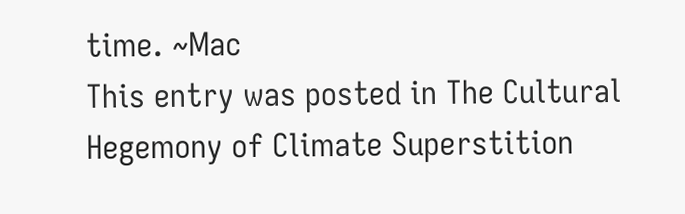time. ~Mac
This entry was posted in The Cultural Hegemony of Climate Superstition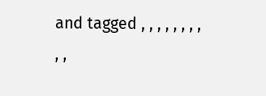and tagged , , , , , , , , , ,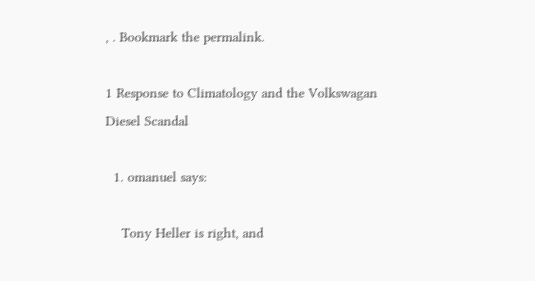, . Bookmark the permalink.

1 Response to Climatology and the Volkswagan Diesel Scandal

  1. omanuel says:

    Tony Heller is right, and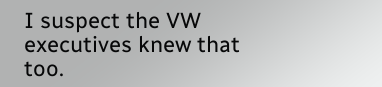I suspect the VW executives knew that too.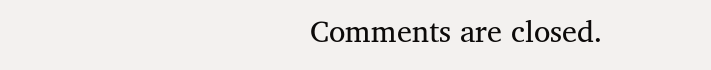Comments are closed.